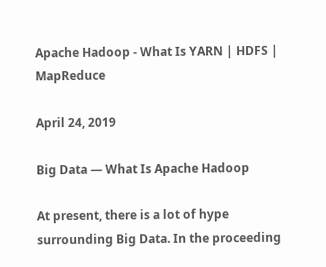Apache Hadoop - What Is YARN | HDFS | MapReduce

April 24, 2019

Big Data — What Is Apache Hadoop

At present, there is a lot of hype surrounding Big Data. In the proceeding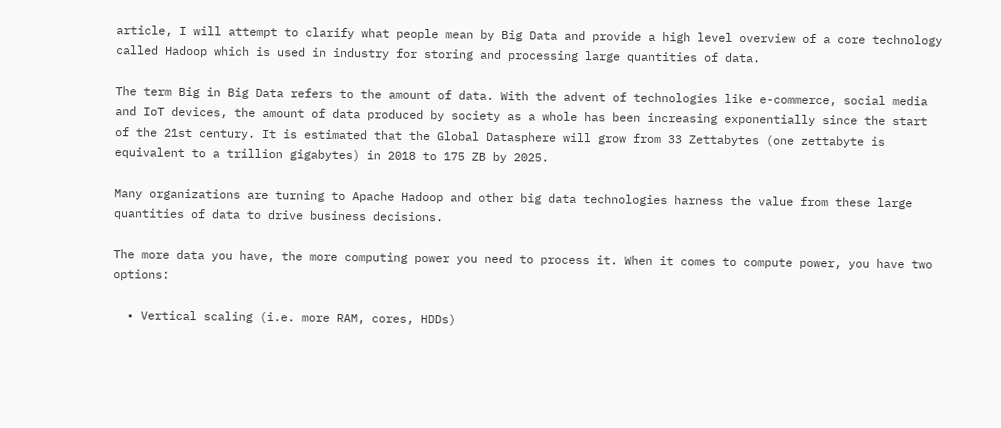article, I will attempt to clarify what people mean by Big Data and provide a high level overview of a core technology called Hadoop which is used in industry for storing and processing large quantities of data.

The term Big in Big Data refers to the amount of data. With the advent of technologies like e-commerce, social media and IoT devices, the amount of data produced by society as a whole has been increasing exponentially since the start of the 21st century. It is estimated that the Global Datasphere will grow from 33 Zettabytes (one zettabyte is equivalent to a trillion gigabytes) in 2018 to 175 ZB by 2025.

Many organizations are turning to Apache Hadoop and other big data technologies harness the value from these large quantities of data to drive business decisions.

The more data you have, the more computing power you need to process it. When it comes to compute power, you have two options:

  • Vertical scaling (i.e. more RAM, cores, HDDs)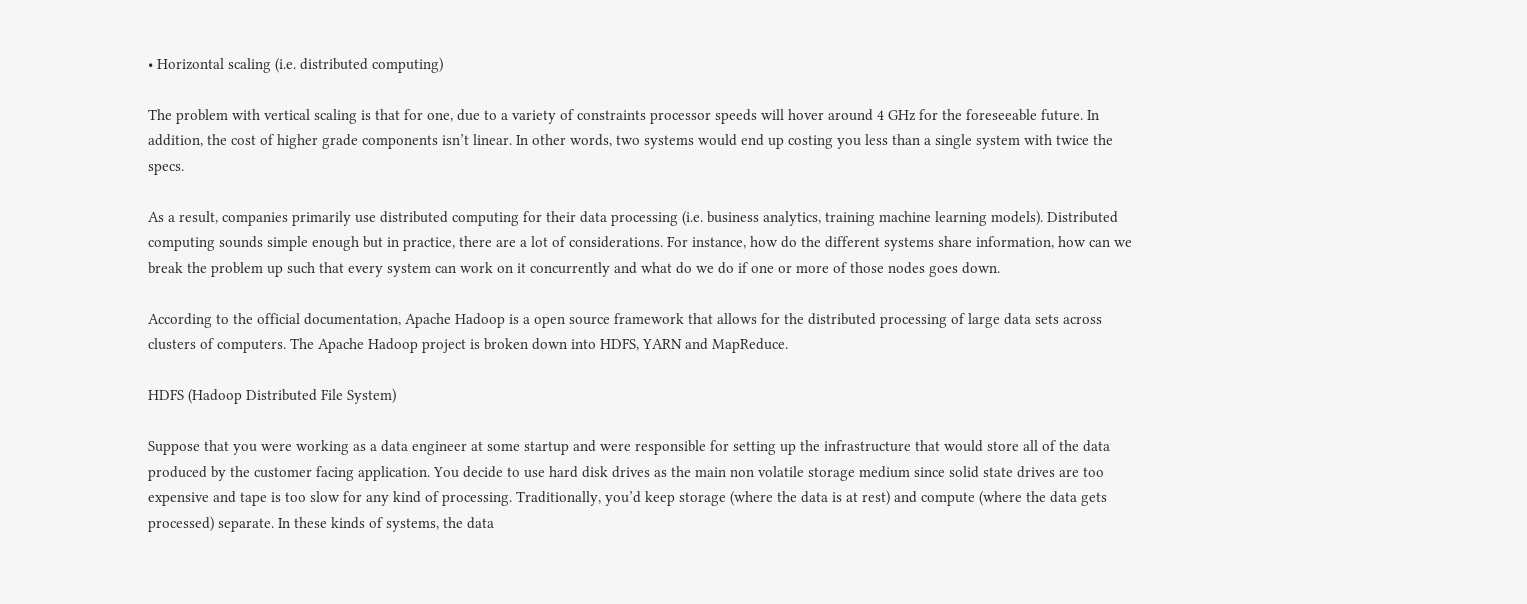• Horizontal scaling (i.e. distributed computing)

The problem with vertical scaling is that for one, due to a variety of constraints processor speeds will hover around 4 GHz for the foreseeable future. In addition, the cost of higher grade components isn’t linear. In other words, two systems would end up costing you less than a single system with twice the specs.

As a result, companies primarily use distributed computing for their data processing (i.e. business analytics, training machine learning models). Distributed computing sounds simple enough but in practice, there are a lot of considerations. For instance, how do the different systems share information, how can we break the problem up such that every system can work on it concurrently and what do we do if one or more of those nodes goes down.

According to the official documentation, Apache Hadoop is a open source framework that allows for the distributed processing of large data sets across clusters of computers. The Apache Hadoop project is broken down into HDFS, YARN and MapReduce.

HDFS (Hadoop Distributed File System)

Suppose that you were working as a data engineer at some startup and were responsible for setting up the infrastructure that would store all of the data produced by the customer facing application. You decide to use hard disk drives as the main non volatile storage medium since solid state drives are too expensive and tape is too slow for any kind of processing. Traditionally, you’d keep storage (where the data is at rest) and compute (where the data gets processed) separate. In these kinds of systems, the data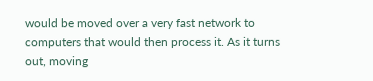would be moved over a very fast network to computers that would then process it. As it turns out, moving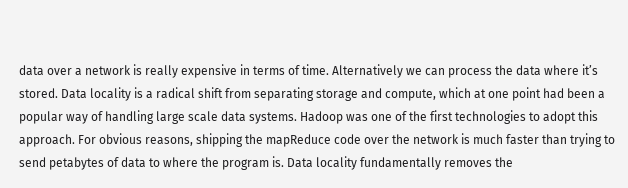data over a network is really expensive in terms of time. Alternatively we can process the data where it’s stored. Data locality is a radical shift from separating storage and compute, which at one point had been a popular way of handling large scale data systems. Hadoop was one of the first technologies to adopt this approach. For obvious reasons, shipping the mapReduce code over the network is much faster than trying to send petabytes of data to where the program is. Data locality fundamentally removes the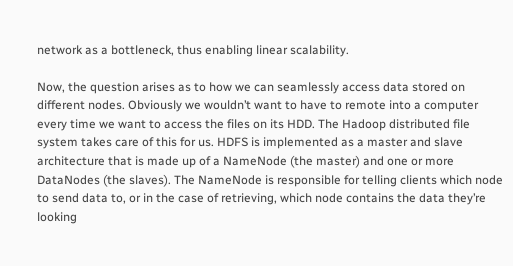network as a bottleneck, thus enabling linear scalability.

Now, the question arises as to how we can seamlessly access data stored on different nodes. Obviously we wouldn’t want to have to remote into a computer every time we want to access the files on its HDD. The Hadoop distributed file system takes care of this for us. HDFS is implemented as a master and slave architecture that is made up of a NameNode (the master) and one or more DataNodes (the slaves). The NameNode is responsible for telling clients which node to send data to, or in the case of retrieving, which node contains the data they’re looking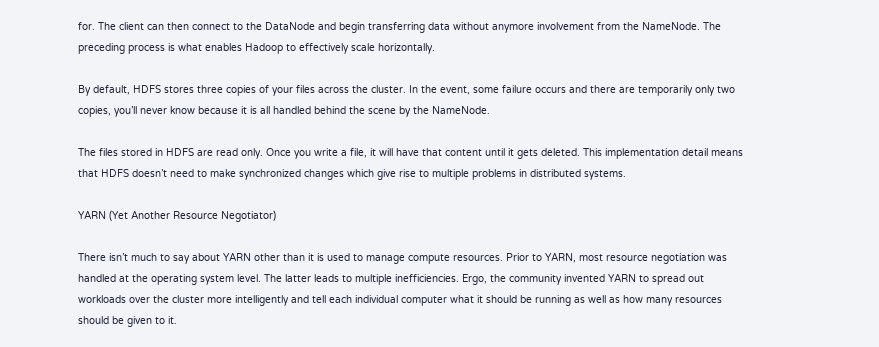for. The client can then connect to the DataNode and begin transferring data without anymore involvement from the NameNode. The preceding process is what enables Hadoop to effectively scale horizontally.

By default, HDFS stores three copies of your files across the cluster. In the event, some failure occurs and there are temporarily only two copies, you’ll never know because it is all handled behind the scene by the NameNode.

The files stored in HDFS are read only. Once you write a file, it will have that content until it gets deleted. This implementation detail means that HDFS doesn’t need to make synchronized changes which give rise to multiple problems in distributed systems.

YARN (Yet Another Resource Negotiator)

There isn’t much to say about YARN other than it is used to manage compute resources. Prior to YARN, most resource negotiation was handled at the operating system level. The latter leads to multiple inefficiencies. Ergo, the community invented YARN to spread out workloads over the cluster more intelligently and tell each individual computer what it should be running as well as how many resources should be given to it.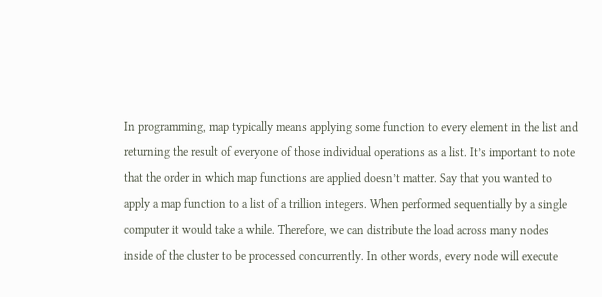In programming, map typically means applying some function to every element in the list and returning the result of everyone of those individual operations as a list. It’s important to note that the order in which map functions are applied doesn’t matter. Say that you wanted to apply a map function to a list of a trillion integers. When performed sequentially by a single computer it would take a while. Therefore, we can distribute the load across many nodes inside of the cluster to be processed concurrently. In other words, every node will execute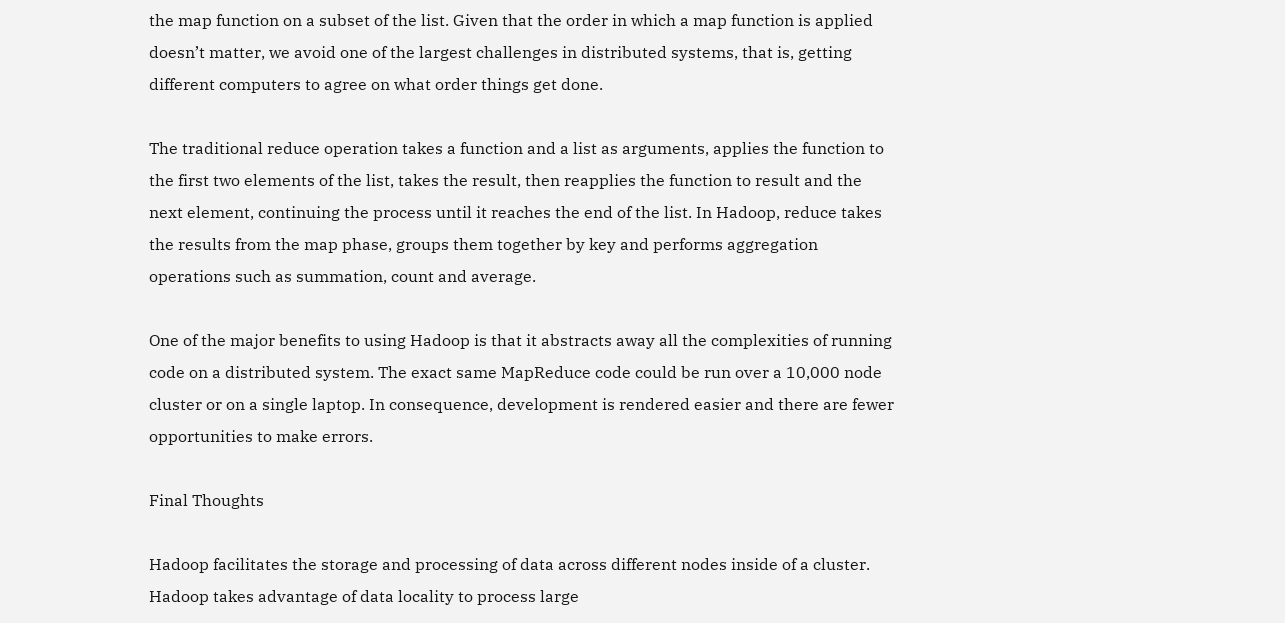the map function on a subset of the list. Given that the order in which a map function is applied doesn’t matter, we avoid one of the largest challenges in distributed systems, that is, getting different computers to agree on what order things get done.

The traditional reduce operation takes a function and a list as arguments, applies the function to the first two elements of the list, takes the result, then reapplies the function to result and the next element, continuing the process until it reaches the end of the list. In Hadoop, reduce takes the results from the map phase, groups them together by key and performs aggregation operations such as summation, count and average.

One of the major benefits to using Hadoop is that it abstracts away all the complexities of running code on a distributed system. The exact same MapReduce code could be run over a 10,000 node cluster or on a single laptop. In consequence, development is rendered easier and there are fewer opportunities to make errors.

Final Thoughts

Hadoop facilitates the storage and processing of data across different nodes inside of a cluster. Hadoop takes advantage of data locality to process large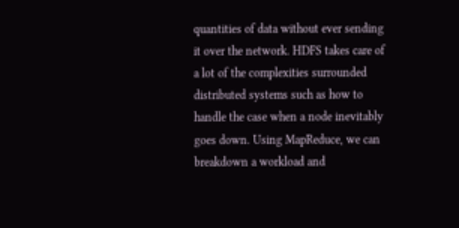quantities of data without ever sending it over the network. HDFS takes care of a lot of the complexities surrounded distributed systems such as how to handle the case when a node inevitably goes down. Using MapReduce, we can breakdown a workload and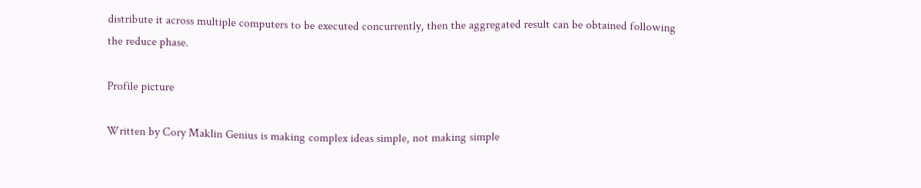distribute it across multiple computers to be executed concurrently, then the aggregated result can be obtained following the reduce phase.

Profile picture

Written by Cory Maklin Genius is making complex ideas simple, not making simple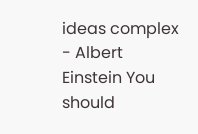ideas complex - Albert Einstein You should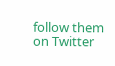follow them on Twitter